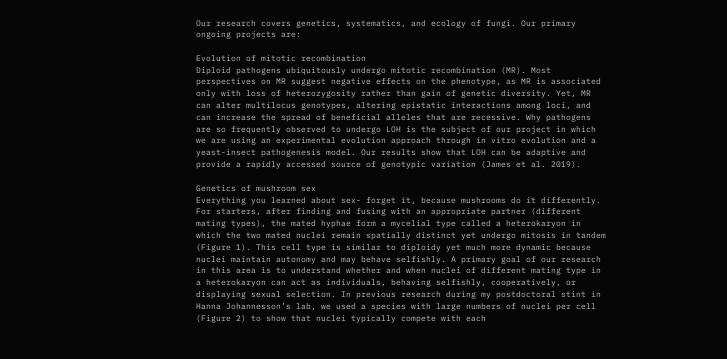Our research covers genetics, systematics, and ecology of fungi. Our primary ongoing projects are:

Evolution of mitotic recombination
Diploid pathogens ubiquitously undergo mitotic recombination (MR). Most perspectives on MR suggest negative effects on the phenotype, as MR is associated only with loss of heterozygosity rather than gain of genetic diversity. Yet, MR can alter multilocus genotypes, altering epistatic interactions among loci, and can increase the spread of beneficial alleles that are recessive. Why pathogens are so frequently observed to undergo LOH is the subject of our project in which we are using an experimental evolution approach through in vitro evolution and a yeast-insect pathogenesis model. Our results show that LOH can be adaptive and provide a rapidly accessed source of genotypic variation (James et al. 2019).

Genetics of mushroom sex
Everything you learned about sex- forget it, because mushrooms do it differently. For starters, after finding and fusing with an appropriate partner (different mating types), the mated hyphae form a mycelial type called a heterokaryon in which the two mated nuclei remain spatially distinct yet undergo mitosis in tandem (Figure 1). This cell type is similar to diploidy yet much more dynamic because nuclei maintain autonomy and may behave selfishly. A primary goal of our research in this area is to understand whether and when nuclei of different mating type in a heterokaryon can act as individuals, behaving selfishly, cooperatively, or displaying sexual selection. In previous research during my postdoctoral stint in Hanna Johannesson’s lab, we used a species with large numbers of nuclei per cell (Figure 2) to show that nuclei typically compete with each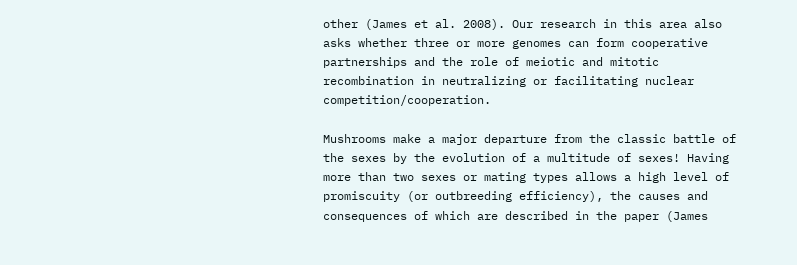other (James et al. 2008). Our research in this area also asks whether three or more genomes can form cooperative partnerships and the role of meiotic and mitotic recombination in neutralizing or facilitating nuclear competition/cooperation.

Mushrooms make a major departure from the classic battle of the sexes by the evolution of a multitude of sexes! Having more than two sexes or mating types allows a high level of promiscuity (or outbreeding efficiency), the causes and consequences of which are described in the paper (James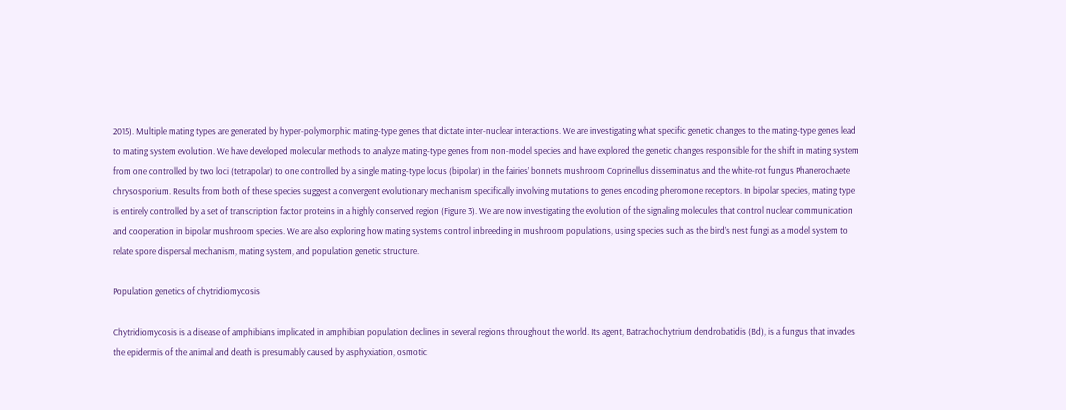2015). Multiple mating types are generated by hyper-polymorphic mating-type genes that dictate inter-nuclear interactions. We are investigating what specific genetic changes to the mating-type genes lead to mating system evolution. We have developed molecular methods to analyze mating-type genes from non-model species and have explored the genetic changes responsible for the shift in mating system from one controlled by two loci (tetrapolar) to one controlled by a single mating-type locus (bipolar) in the fairies’ bonnets mushroom Coprinellus disseminatus and the white-rot fungus Phanerochaete chrysosporium. Results from both of these species suggest a convergent evolutionary mechanism specifically involving mutations to genes encoding pheromone receptors. In bipolar species, mating type is entirely controlled by a set of transcription factor proteins in a highly conserved region (Figure 3). We are now investigating the evolution of the signaling molecules that control nuclear communication and cooperation in bipolar mushroom species. We are also exploring how mating systems control inbreeding in mushroom populations, using species such as the bird’s nest fungi as a model system to relate spore dispersal mechanism, mating system, and population genetic structure.

Population genetics of chytridiomycosis

Chytridiomycosis is a disease of amphibians implicated in amphibian population declines in several regions throughout the world. Its agent, Batrachochytrium dendrobatidis (Bd), is a fungus that invades the epidermis of the animal and death is presumably caused by asphyxiation, osmotic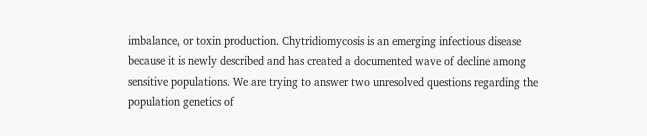imbalance, or toxin production. Chytridiomycosis is an emerging infectious disease because it is newly described and has created a documented wave of decline among sensitive populations. We are trying to answer two unresolved questions regarding the population genetics of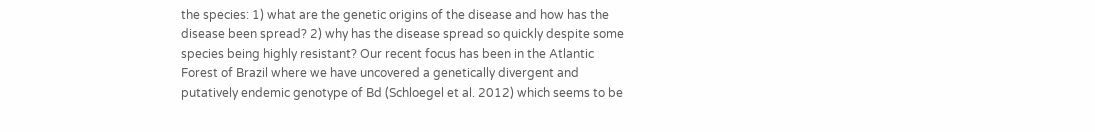the species: 1) what are the genetic origins of the disease and how has the disease been spread? 2) why has the disease spread so quickly despite some species being highly resistant? Our recent focus has been in the Atlantic Forest of Brazil where we have uncovered a genetically divergent and putatively endemic genotype of Bd (Schloegel et al. 2012) which seems to be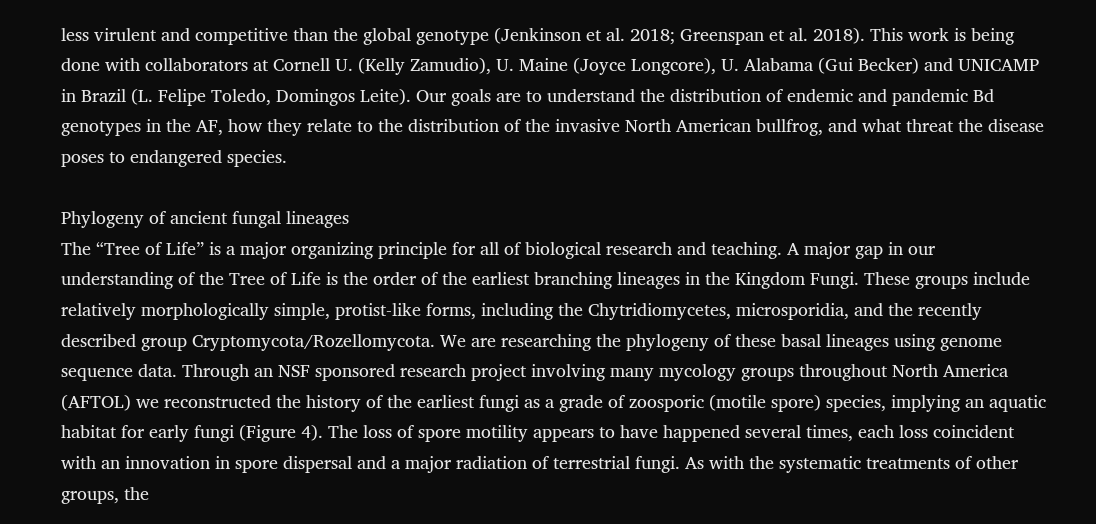less virulent and competitive than the global genotype (Jenkinson et al. 2018; Greenspan et al. 2018). This work is being done with collaborators at Cornell U. (Kelly Zamudio), U. Maine (Joyce Longcore), U. Alabama (Gui Becker) and UNICAMP in Brazil (L. Felipe Toledo, Domingos Leite). Our goals are to understand the distribution of endemic and pandemic Bd genotypes in the AF, how they relate to the distribution of the invasive North American bullfrog, and what threat the disease poses to endangered species.

Phylogeny of ancient fungal lineages
The “Tree of Life” is a major organizing principle for all of biological research and teaching. A major gap in our understanding of the Tree of Life is the order of the earliest branching lineages in the Kingdom Fungi. These groups include relatively morphologically simple, protist-like forms, including the Chytridiomycetes, microsporidia, and the recently described group Cryptomycota/Rozellomycota. We are researching the phylogeny of these basal lineages using genome sequence data. Through an NSF sponsored research project involving many mycology groups throughout North America (AFTOL) we reconstructed the history of the earliest fungi as a grade of zoosporic (motile spore) species, implying an aquatic habitat for early fungi (Figure 4). The loss of spore motility appears to have happened several times, each loss coincident with an innovation in spore dispersal and a major radiation of terrestrial fungi. As with the systematic treatments of other groups, the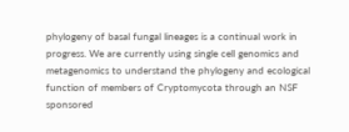phylogeny of basal fungal lineages is a continual work in progress. We are currently using single cell genomics and metagenomics to understand the phylogeny and ecological function of members of Cryptomycota through an NSF sponsored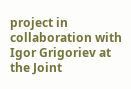project in collaboration with Igor Grigoriev at the Joint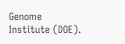Genome Institute (DOE).